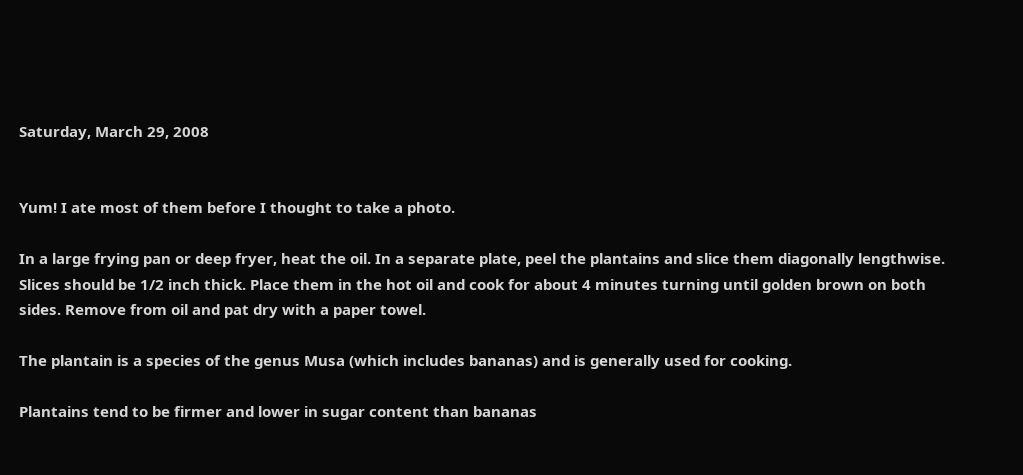Saturday, March 29, 2008


Yum! I ate most of them before I thought to take a photo.

In a large frying pan or deep fryer, heat the oil. In a separate plate, peel the plantains and slice them diagonally lengthwise. Slices should be 1/2 inch thick. Place them in the hot oil and cook for about 4 minutes turning until golden brown on both sides. Remove from oil and pat dry with a paper towel.

The plantain is a species of the genus Musa (which includes bananas) and is generally used for cooking.

Plantains tend to be firmer and lower in sugar content than bananas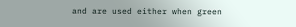and are used either when green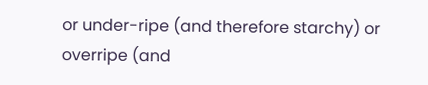or under-ripe (and therefore starchy) or overripe (and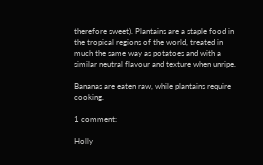therefore sweet). Plantains are a staple food in the tropical regions of the world, treated in much the same way as potatoes and with a similar neutral flavour and texture when unripe.

Bananas are eaten raw, while plantains require cooking.

1 comment:

Holly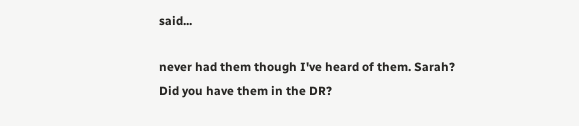said...

never had them though I've heard of them. Sarah? Did you have them in the DR?